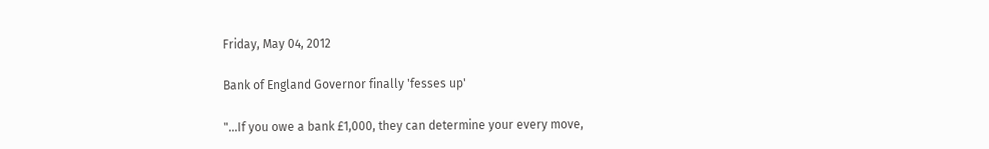Friday, May 04, 2012

Bank of England Governor finally 'fesses up'

"...If you owe a bank £1,000, they can determine your every move,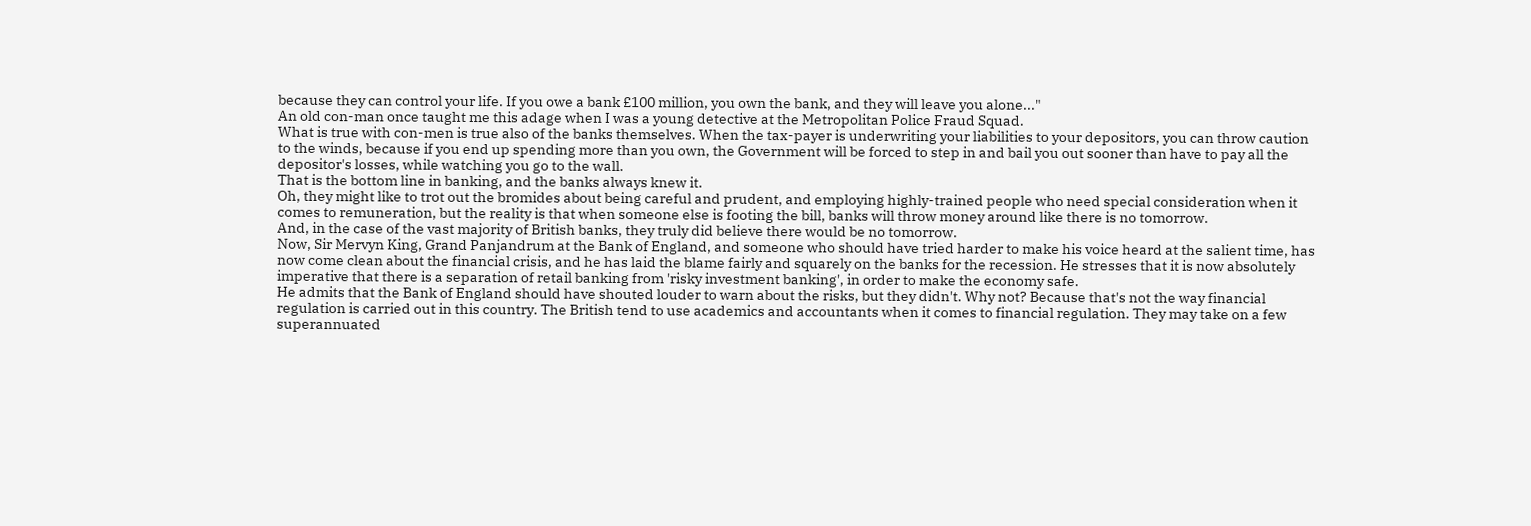because they can control your life. If you owe a bank £100 million, you own the bank, and they will leave you alone..."
An old con-man once taught me this adage when I was a young detective at the Metropolitan Police Fraud Squad.
What is true with con-men is true also of the banks themselves. When the tax-payer is underwriting your liabilities to your depositors, you can throw caution to the winds, because if you end up spending more than you own, the Government will be forced to step in and bail you out sooner than have to pay all the depositor's losses, while watching you go to the wall.
That is the bottom line in banking, and the banks always knew it.
Oh, they might like to trot out the bromides about being careful and prudent, and employing highly-trained people who need special consideration when it comes to remuneration, but the reality is that when someone else is footing the bill, banks will throw money around like there is no tomorrow.
And, in the case of the vast majority of British banks, they truly did believe there would be no tomorrow.
Now, Sir Mervyn King, Grand Panjandrum at the Bank of England, and someone who should have tried harder to make his voice heard at the salient time, has now come clean about the financial crisis, and he has laid the blame fairly and squarely on the banks for the recession. He stresses that it is now absolutely imperative that there is a separation of retail banking from 'risky investment banking', in order to make the economy safe.
He admits that the Bank of England should have shouted louder to warn about the risks, but they didn't. Why not? Because that's not the way financial regulation is carried out in this country. The British tend to use academics and accountants when it comes to financial regulation. They may take on a few superannuated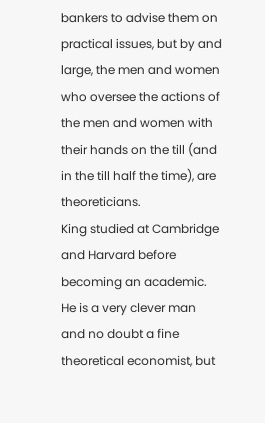bankers to advise them on practical issues, but by and large, the men and women who oversee the actions of the men and women with their hands on the till (and in the till half the time), are theoreticians.
King studied at Cambridge and Harvard before becoming an academic. He is a very clever man and no doubt a fine theoretical economist, but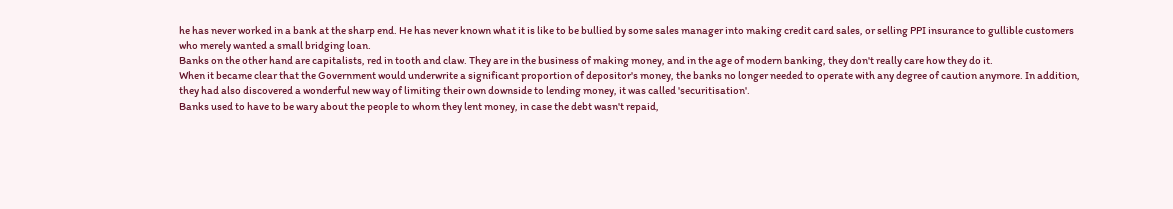he has never worked in a bank at the sharp end. He has never known what it is like to be bullied by some sales manager into making credit card sales, or selling PPI insurance to gullible customers who merely wanted a small bridging loan.
Banks on the other hand are capitalists, red in tooth and claw. They are in the business of making money, and in the age of modern banking, they don't really care how they do it.
When it became clear that the Government would underwrite a significant proportion of depositor's money, the banks no longer needed to operate with any degree of caution anymore. In addition, they had also discovered a wonderful new way of limiting their own downside to lending money, it was called 'securitisation'.
Banks used to have to be wary about the people to whom they lent money, in case the debt wasn't repaid,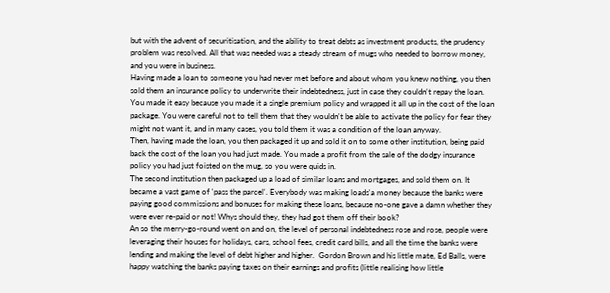but with the advent of securitisation, and the ability to treat debts as investment products, the prudency problem was resolved. All that was needed was a steady stream of mugs who needed to borrow money, and you were in business.
Having made a loan to someone you had never met before and about whom you knew nothing, you then sold them an insurance policy to underwrite their indebtedness, just in case they couldn't repay the loan. You made it easy because you made it a single premium policy and wrapped it all up in the cost of the loan package. You were careful not to tell them that they wouldn't be able to activate the policy for fear they might not want it, and in many cases, you told them it was a condition of the loan anyway.
Then, having made the loan, you then packaged it up and sold it on to some other institution, being paid back the cost of the loan you had just made. You made a profit from the sale of the dodgy insurance policy you had just foisted on the mug, so you were quids in.
The second institution then packaged up a load of similar loans and mortgages, and sold them on. It became a vast game of 'pass the parcel'. Everybody was making loads'a money because the banks were paying good commissions and bonuses for making these loans, because no-one gave a damn whether they were ever re-paid or not! Whys should they, they had got them off their book?
An so the merry-go-round went on and on, the level of personal indebtedness rose and rose, people were leveraging their houses for holidays, cars, school fees, credit card bills, and all the time the banks were lending and making the level of debt higher and higher.  Gordon Brown and his little mate, Ed Balls, were happy watching the banks paying taxes on their earnings and profits (little realising how little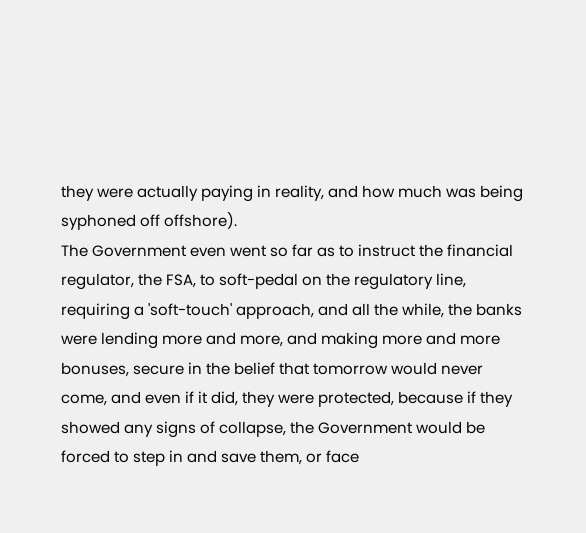they were actually paying in reality, and how much was being syphoned off offshore).
The Government even went so far as to instruct the financial regulator, the FSA, to soft-pedal on the regulatory line, requiring a 'soft-touch' approach, and all the while, the banks were lending more and more, and making more and more bonuses, secure in the belief that tomorrow would never come, and even if it did, they were protected, because if they showed any signs of collapse, the Government would be forced to step in and save them, or face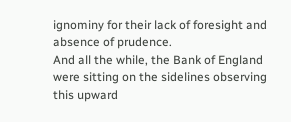ignominy for their lack of foresight and absence of prudence.
And all the while, the Bank of England were sitting on the sidelines observing this upward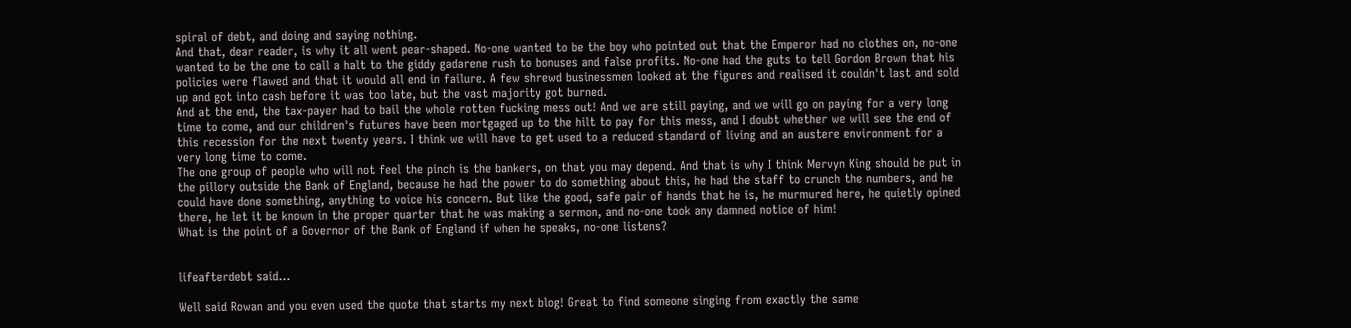spiral of debt, and doing and saying nothing.
And that, dear reader, is why it all went pear-shaped. No-one wanted to be the boy who pointed out that the Emperor had no clothes on, no-one wanted to be the one to call a halt to the giddy gadarene rush to bonuses and false profits. No-one had the guts to tell Gordon Brown that his policies were flawed and that it would all end in failure. A few shrewd businessmen looked at the figures and realised it couldn't last and sold up and got into cash before it was too late, but the vast majority got burned.
And at the end, the tax-payer had to bail the whole rotten fucking mess out! And we are still paying, and we will go on paying for a very long time to come, and our children's futures have been mortgaged up to the hilt to pay for this mess, and I doubt whether we will see the end of this recession for the next twenty years. I think we will have to get used to a reduced standard of living and an austere environment for a very long time to come.
The one group of people who will not feel the pinch is the bankers, on that you may depend. And that is why I think Mervyn King should be put in the pillory outside the Bank of England, because he had the power to do something about this, he had the staff to crunch the numbers, and he could have done something, anything to voice his concern. But like the good, safe pair of hands that he is, he murmured here, he quietly opined there, he let it be known in the proper quarter that he was making a sermon, and no-one took any damned notice of him!
What is the point of a Governor of the Bank of England if when he speaks, no-one listens?


lifeafterdebt said...

Well said Rowan and you even used the quote that starts my next blog! Great to find someone singing from exactly the same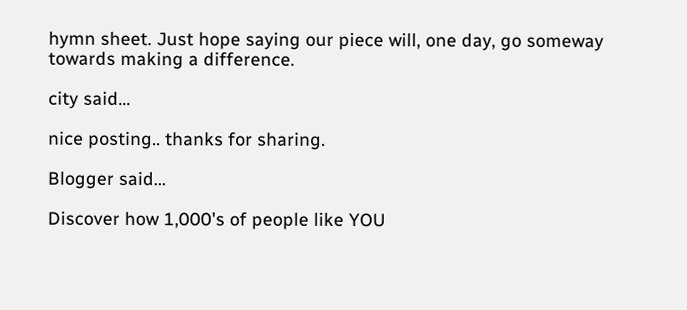hymn sheet. Just hope saying our piece will, one day, go someway towards making a difference.

city said...

nice posting.. thanks for sharing.

Blogger said...

Discover how 1,000's of people like YOU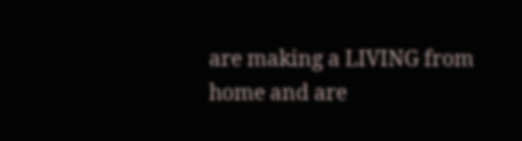are making a LIVING from home and are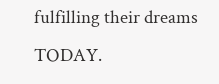fulfilling their dreams TODAY.